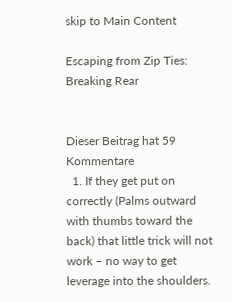skip to Main Content

Escaping from Zip Ties: Breaking Rear


Dieser Beitrag hat 59 Kommentare
  1. If they get put on correctly (Palms outward with thumbs toward the back) that little trick will not work – no way to get leverage into the shoulders.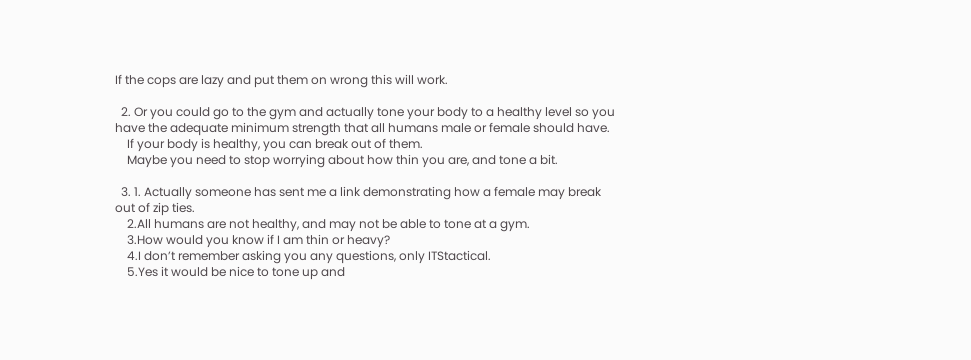If the cops are lazy and put them on wrong this will work.

  2. Or you could go to the gym and actually tone your body to a healthy level so you have the adequate minimum strength that all humans male or female should have.
    If your body is healthy, you can break out of them.
    Maybe you need to stop worrying about how thin you are, and tone a bit.

  3. 1. Actually someone has sent me a link demonstrating how a female may break out of zip ties.
    2.All humans are not healthy, and may not be able to tone at a gym.
    3.How would you know if I am thin or heavy?
    4.I don’t remember asking you any questions, only ITStactical.
    5.Yes it would be nice to tone up and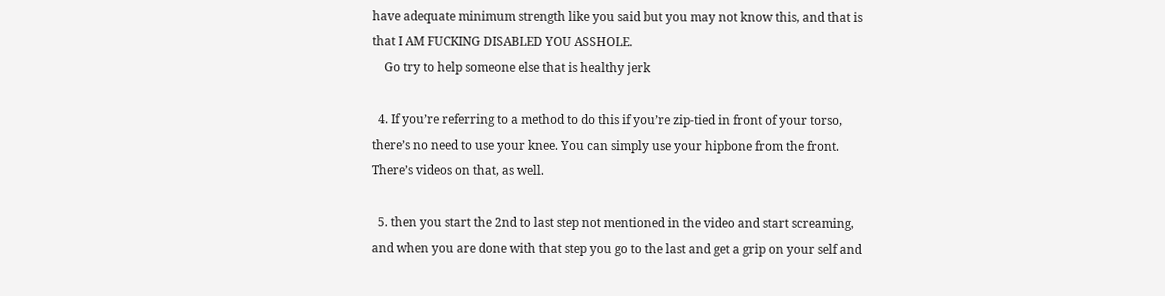have adequate minimum strength like you said but you may not know this, and that is that I AM FUCKING DISABLED YOU ASSHOLE.
    Go try to help someone else that is healthy jerk

  4. If you’re referring to a method to do this if you’re zip-tied in front of your torso, there’s no need to use your knee. You can simply use your hipbone from the front. There’s videos on that, as well.

  5. then you start the 2nd to last step not mentioned in the video and start screaming, and when you are done with that step you go to the last and get a grip on your self and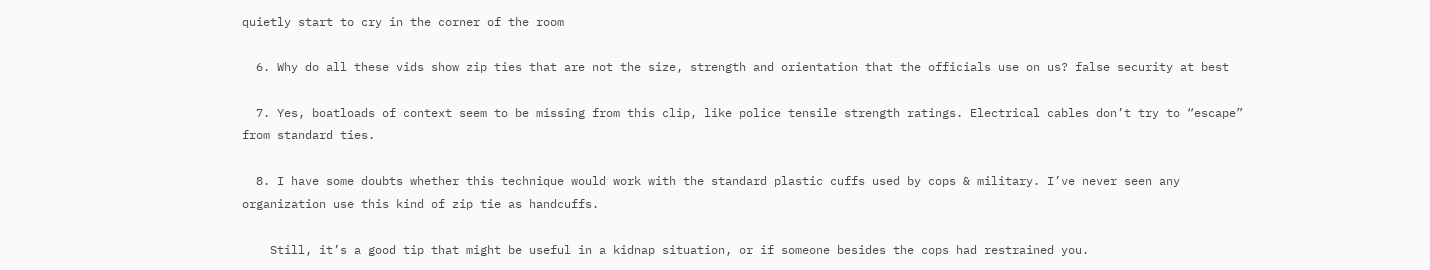quietly start to cry in the corner of the room

  6. Why do all these vids show zip ties that are not the size, strength and orientation that the officials use on us? false security at best

  7. Yes, boatloads of context seem to be missing from this clip, like police tensile strength ratings. Electrical cables don’t try to “escape” from standard ties.

  8. I have some doubts whether this technique would work with the standard plastic cuffs used by cops & military. I’ve never seen any organization use this kind of zip tie as handcuffs.

    Still, it’s a good tip that might be useful in a kidnap situation, or if someone besides the cops had restrained you.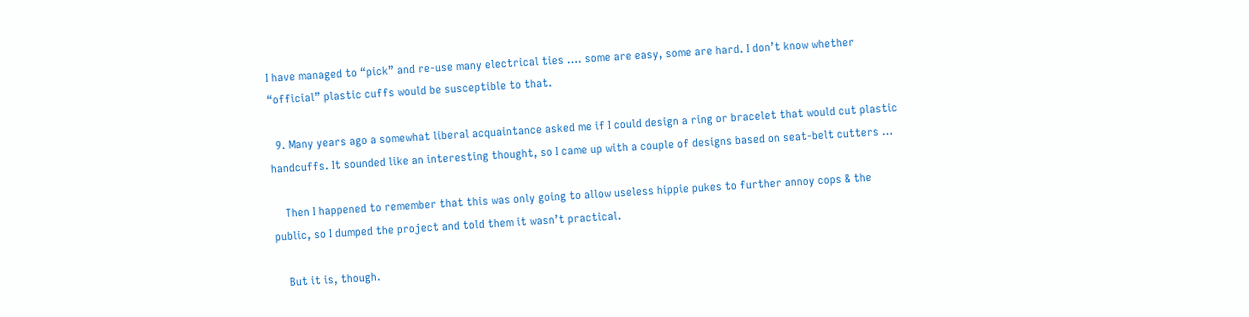I have managed to “pick” and re-use many electrical ties …. some are easy, some are hard. I don’t know whether “official” plastic cuffs would be susceptible to that.

  9. Many years ago a somewhat liberal acquaintance asked me if I could design a ring or bracelet that would cut plastic handcuffs. It sounded like an interesting thought, so I came up with a couple of designs based on seat-belt cutters …

    Then I happened to remember that this was only going to allow useless hippie pukes to further annoy cops & the public, so I dumped the project and told them it wasn’t practical.

    But it is, though.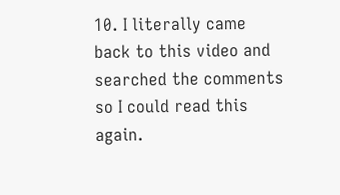10. I literally came back to this video and searched the comments so I could read this again.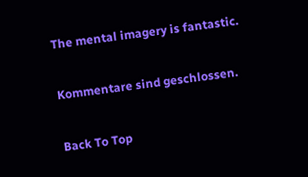The mental imagery is fantastic.

Kommentare sind geschlossen.

Back To Top